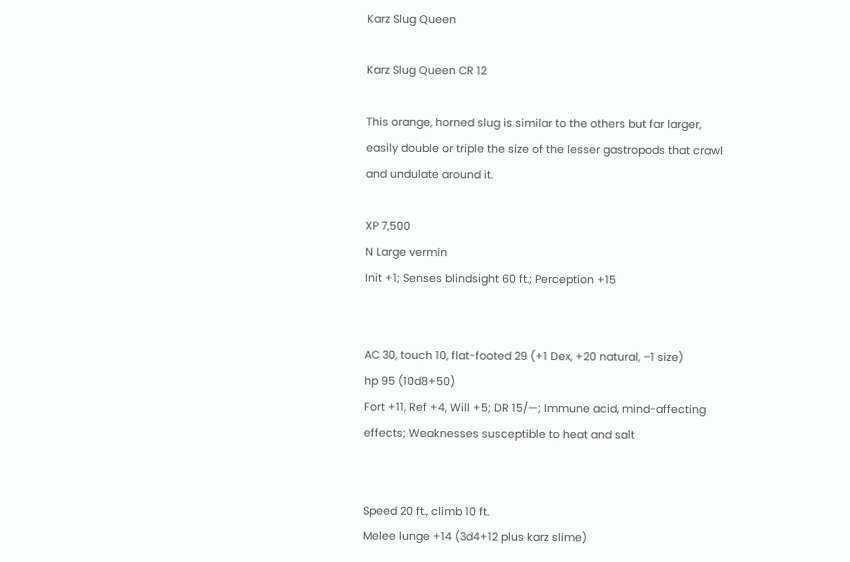Karz Slug Queen

Karz Slug Queen CR 12

This orange, horned slug is similar to the others but far larger, easily double or triple the size of the lesser gastropods that crawl and undulate around it.

XP 7,500
N Large vermin
Init +1; Senses blindsight 60 ft.; Perception +15


AC 30, touch 10, flat-footed 29 (+1 Dex, +20 natural, –1 size)
hp 95 (10d8+50)
Fort +11, Ref +4, Will +5; DR 15/—; Immune acid, mind-affecting effects; Weaknesses susceptible to heat and salt


Speed 20 ft., climb 10 ft.
Melee lunge +14 (3d4+12 plus karz slime)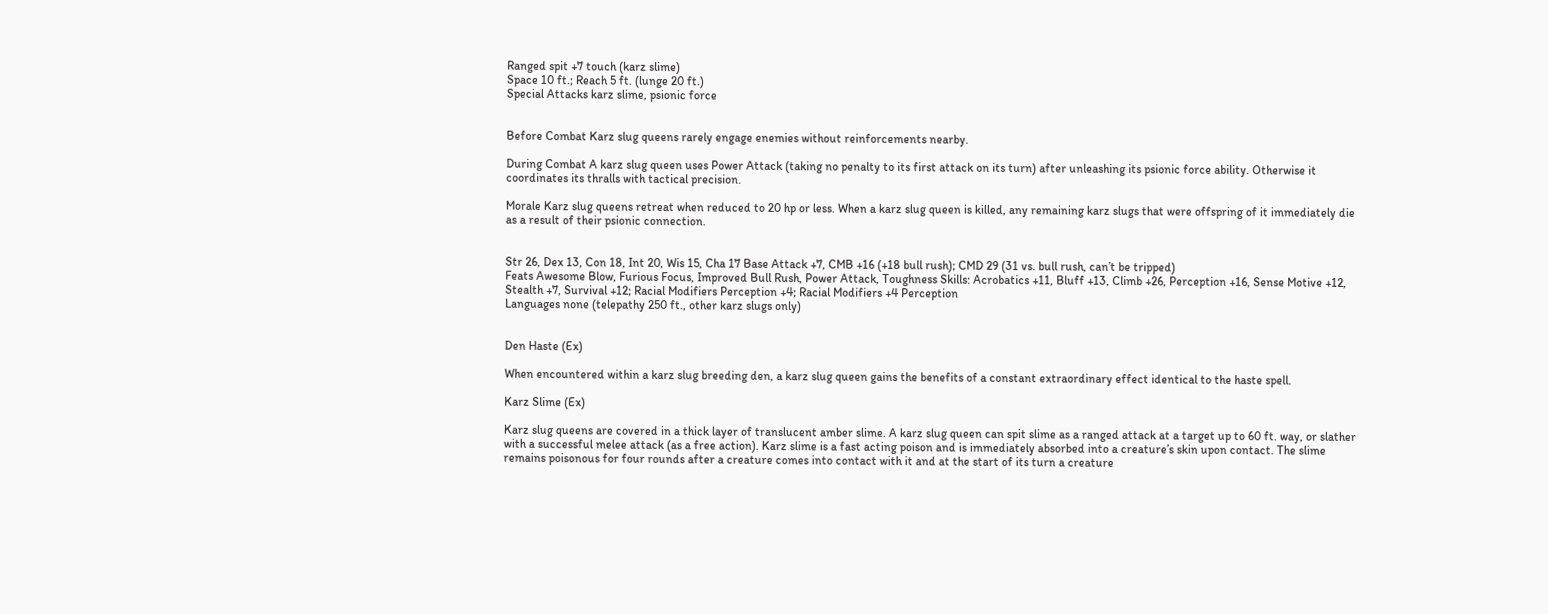Ranged spit +7 touch (karz slime)
Space 10 ft.; Reach 5 ft. (lunge 20 ft.)
Special Attacks karz slime, psionic force


Before Combat Karz slug queens rarely engage enemies without reinforcements nearby.

During Combat A karz slug queen uses Power Attack (taking no penalty to its first attack on its turn) after unleashing its psionic force ability. Otherwise it coordinates its thralls with tactical precision.

Morale Karz slug queens retreat when reduced to 20 hp or less. When a karz slug queen is killed, any remaining karz slugs that were offspring of it immediately die as a result of their psionic connection.


Str 26, Dex 13, Con 18, Int 20, Wis 15, Cha 17 Base Attack +7, CMB +16 (+18 bull rush); CMD 29 (31 vs. bull rush, can’t be tripped)
Feats Awesome Blow, Furious Focus, Improved Bull Rush, Power Attack, Toughness Skills: Acrobatics +11, Bluff +13, Climb +26, Perception +16, Sense Motive +12, Stealth +7, Survival +12; Racial Modifiers Perception +4; Racial Modifiers +4 Perception
Languages none (telepathy 250 ft., other karz slugs only)


Den Haste (Ex)

When encountered within a karz slug breeding den, a karz slug queen gains the benefits of a constant extraordinary effect identical to the haste spell.

Karz Slime (Ex)

Karz slug queens are covered in a thick layer of translucent amber slime. A karz slug queen can spit slime as a ranged attack at a target up to 60 ft. way, or slather with a successful melee attack (as a free action). Karz slime is a fast acting poison and is immediately absorbed into a creature’s skin upon contact. The slime remains poisonous for four rounds after a creature comes into contact with it and at the start of its turn a creature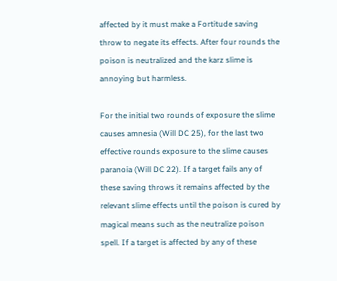affected by it must make a Fortitude saving throw to negate its effects. After four rounds the poison is neutralized and the karz slime is annoying but harmless.

For the initial two rounds of exposure the slime causes amnesia (Will DC 25), for the last two effective rounds exposure to the slime causes paranoia (Will DC 22). If a target fails any of these saving throws it remains affected by the relevant slime effects until the poison is cured by magical means such as the neutralize poison spell. If a target is affected by any of these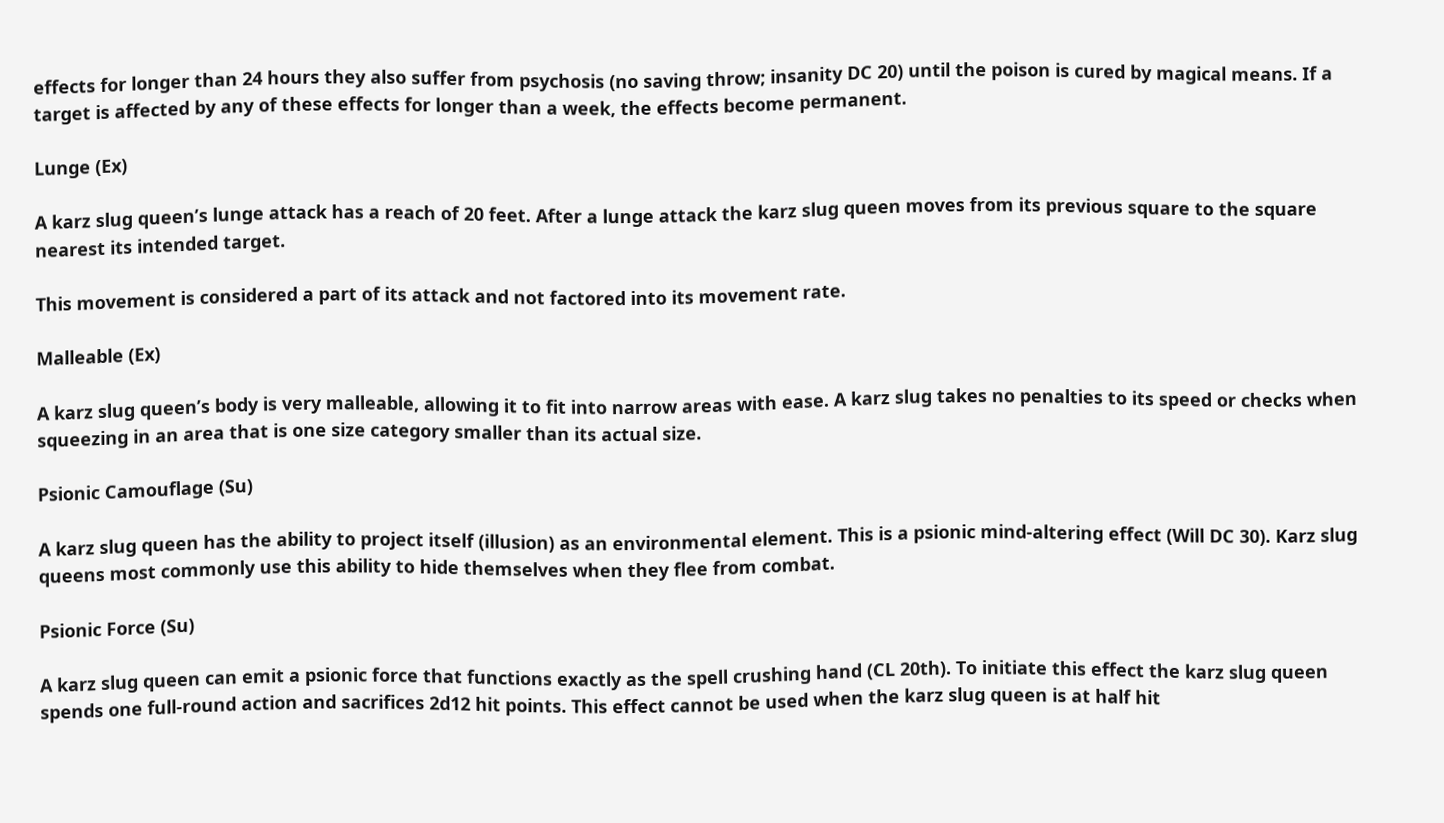effects for longer than 24 hours they also suffer from psychosis (no saving throw; insanity DC 20) until the poison is cured by magical means. If a target is affected by any of these effects for longer than a week, the effects become permanent.

Lunge (Ex)

A karz slug queen’s lunge attack has a reach of 20 feet. After a lunge attack the karz slug queen moves from its previous square to the square nearest its intended target.

This movement is considered a part of its attack and not factored into its movement rate.

Malleable (Ex)

A karz slug queen’s body is very malleable, allowing it to fit into narrow areas with ease. A karz slug takes no penalties to its speed or checks when squeezing in an area that is one size category smaller than its actual size.

Psionic Camouflage (Su)

A karz slug queen has the ability to project itself (illusion) as an environmental element. This is a psionic mind-altering effect (Will DC 30). Karz slug queens most commonly use this ability to hide themselves when they flee from combat.

Psionic Force (Su)

A karz slug queen can emit a psionic force that functions exactly as the spell crushing hand (CL 20th). To initiate this effect the karz slug queen spends one full-round action and sacrifices 2d12 hit points. This effect cannot be used when the karz slug queen is at half hit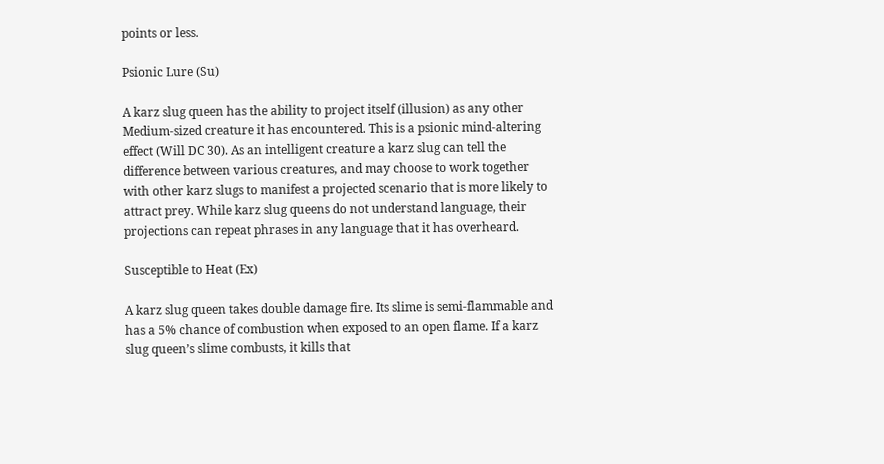points or less.

Psionic Lure (Su)

A karz slug queen has the ability to project itself (illusion) as any other Medium-sized creature it has encountered. This is a psionic mind-altering effect (Will DC 30). As an intelligent creature a karz slug can tell the difference between various creatures, and may choose to work together with other karz slugs to manifest a projected scenario that is more likely to attract prey. While karz slug queens do not understand language, their projections can repeat phrases in any language that it has overheard.

Susceptible to Heat (Ex)

A karz slug queen takes double damage fire. Its slime is semi-flammable and has a 5% chance of combustion when exposed to an open flame. If a karz slug queen’s slime combusts, it kills that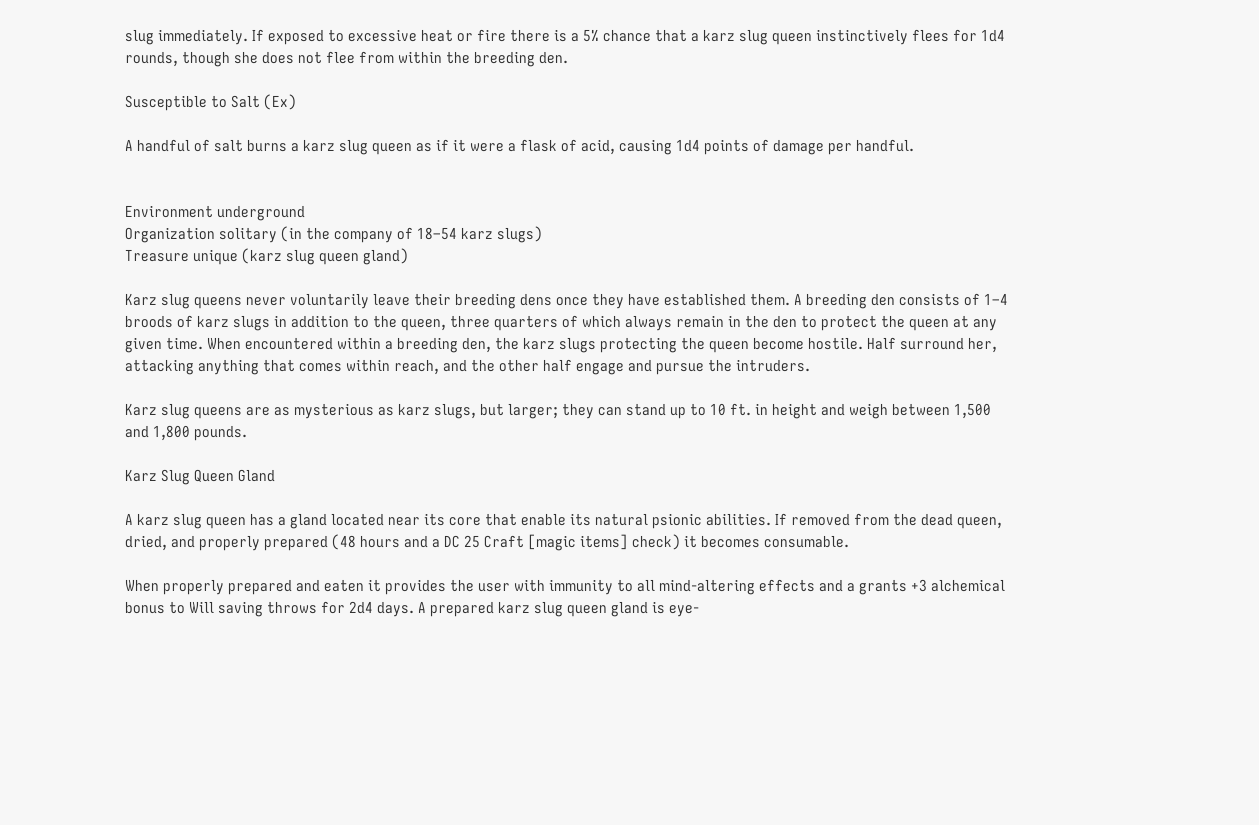slug immediately. If exposed to excessive heat or fire there is a 5% chance that a karz slug queen instinctively flees for 1d4 rounds, though she does not flee from within the breeding den.

Susceptible to Salt (Ex)

A handful of salt burns a karz slug queen as if it were a flask of acid, causing 1d4 points of damage per handful.


Environment underground
Organization solitary (in the company of 18–54 karz slugs)
Treasure unique (karz slug queen gland)

Karz slug queens never voluntarily leave their breeding dens once they have established them. A breeding den consists of 1–4 broods of karz slugs in addition to the queen, three quarters of which always remain in the den to protect the queen at any given time. When encountered within a breeding den, the karz slugs protecting the queen become hostile. Half surround her, attacking anything that comes within reach, and the other half engage and pursue the intruders.

Karz slug queens are as mysterious as karz slugs, but larger; they can stand up to 10 ft. in height and weigh between 1,500 and 1,800 pounds.

Karz Slug Queen Gland

A karz slug queen has a gland located near its core that enable its natural psionic abilities. If removed from the dead queen, dried, and properly prepared (48 hours and a DC 25 Craft [magic items] check) it becomes consumable.

When properly prepared and eaten it provides the user with immunity to all mind-altering effects and a grants +3 alchemical bonus to Will saving throws for 2d4 days. A prepared karz slug queen gland is eye-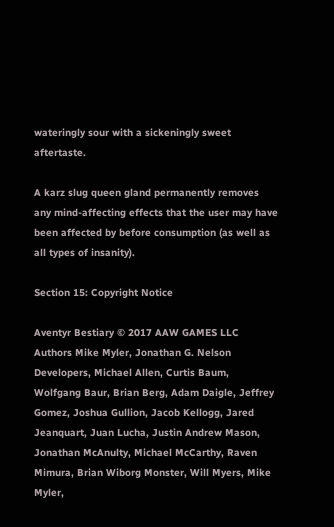wateringly sour with a sickeningly sweet aftertaste.

A karz slug queen gland permanently removes any mind-affecting effects that the user may have been affected by before consumption (as well as all types of insanity).

Section 15: Copyright Notice

Aventyr Bestiary © 2017 AAW GAMES LLC Authors Mike Myler, Jonathan G. Nelson Developers, Michael Allen, Curtis Baum, Wolfgang Baur, Brian Berg, Adam Daigle, Jeffrey Gomez, Joshua Gullion, Jacob Kellogg, Jared Jeanquart, Juan Lucha, Justin Andrew Mason, Jonathan McAnulty, Michael McCarthy, Raven Mimura, Brian Wiborg Monster, Will Myers, Mike Myler,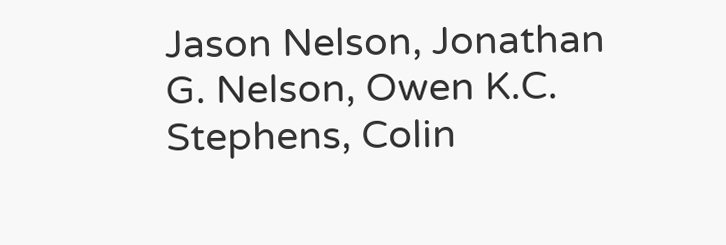Jason Nelson, Jonathan G. Nelson, Owen K.C. Stephens, Colin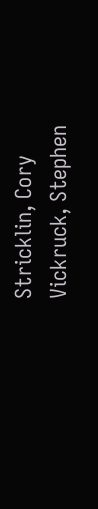Stricklin, Cory Vickruck, Stephen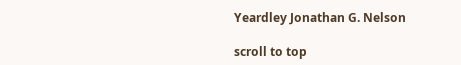Yeardley Jonathan G. Nelson

scroll to top